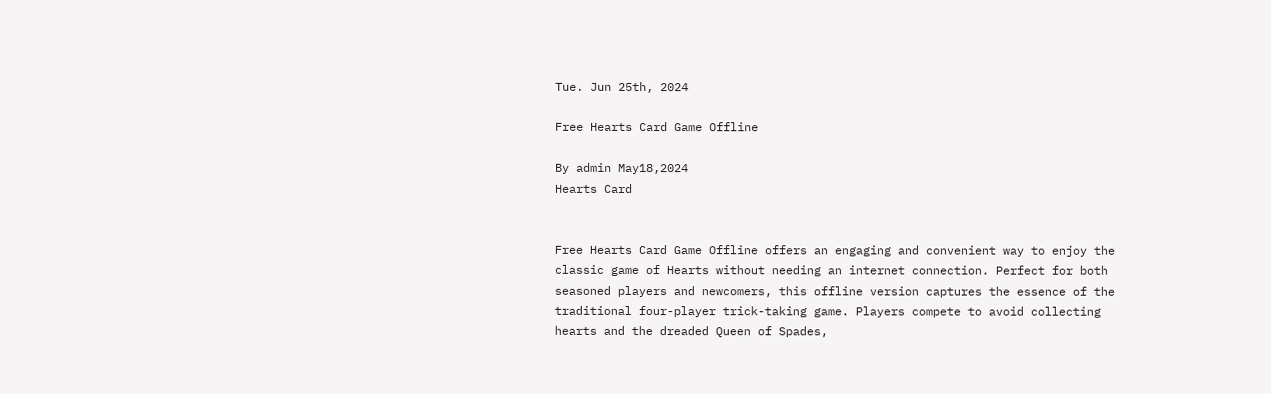Tue. Jun 25th, 2024

Free Hearts Card Game Offline

By admin May18,2024
Hearts Card


Free Hearts Card Game Offline offers an engaging and convenient way to enjoy the classic game of Hearts without needing an internet connection. Perfect for both seasoned players and newcomers, this offline version captures the essence of the traditional four-player trick-taking game. Players compete to avoid collecting hearts and the dreaded Queen of Spades,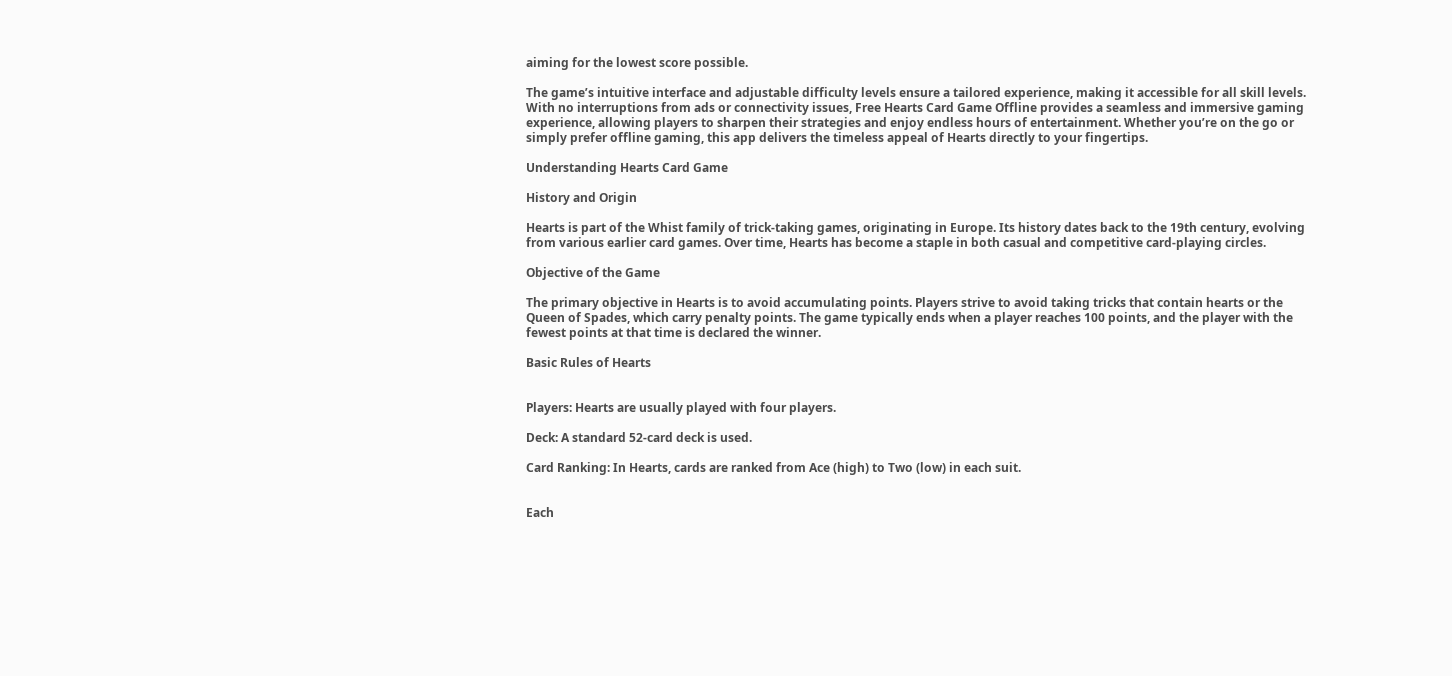aiming for the lowest score possible.

The game’s intuitive interface and adjustable difficulty levels ensure a tailored experience, making it accessible for all skill levels. With no interruptions from ads or connectivity issues, Free Hearts Card Game Offline provides a seamless and immersive gaming experience, allowing players to sharpen their strategies and enjoy endless hours of entertainment. Whether you’re on the go or simply prefer offline gaming, this app delivers the timeless appeal of Hearts directly to your fingertips.

Understanding Hearts Card Game

History and Origin

Hearts is part of the Whist family of trick-taking games, originating in Europe. Its history dates back to the 19th century, evolving from various earlier card games. Over time, Hearts has become a staple in both casual and competitive card-playing circles.

Objective of the Game

The primary objective in Hearts is to avoid accumulating points. Players strive to avoid taking tricks that contain hearts or the Queen of Spades, which carry penalty points. The game typically ends when a player reaches 100 points, and the player with the fewest points at that time is declared the winner.

Basic Rules of Hearts


Players: Hearts are usually played with four players.

Deck: A standard 52-card deck is used.

Card Ranking: In Hearts, cards are ranked from Ace (high) to Two (low) in each suit.


Each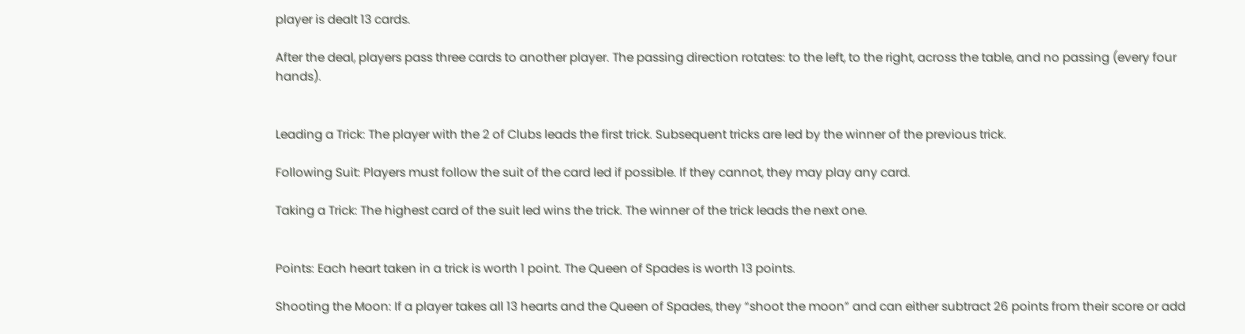player is dealt 13 cards.

After the deal, players pass three cards to another player. The passing direction rotates: to the left, to the right, across the table, and no passing (every four hands).


Leading a Trick: The player with the 2 of Clubs leads the first trick. Subsequent tricks are led by the winner of the previous trick.

Following Suit: Players must follow the suit of the card led if possible. If they cannot, they may play any card.

Taking a Trick: The highest card of the suit led wins the trick. The winner of the trick leads the next one.


Points: Each heart taken in a trick is worth 1 point. The Queen of Spades is worth 13 points.

Shooting the Moon: If a player takes all 13 hearts and the Queen of Spades, they “shoot the moon” and can either subtract 26 points from their score or add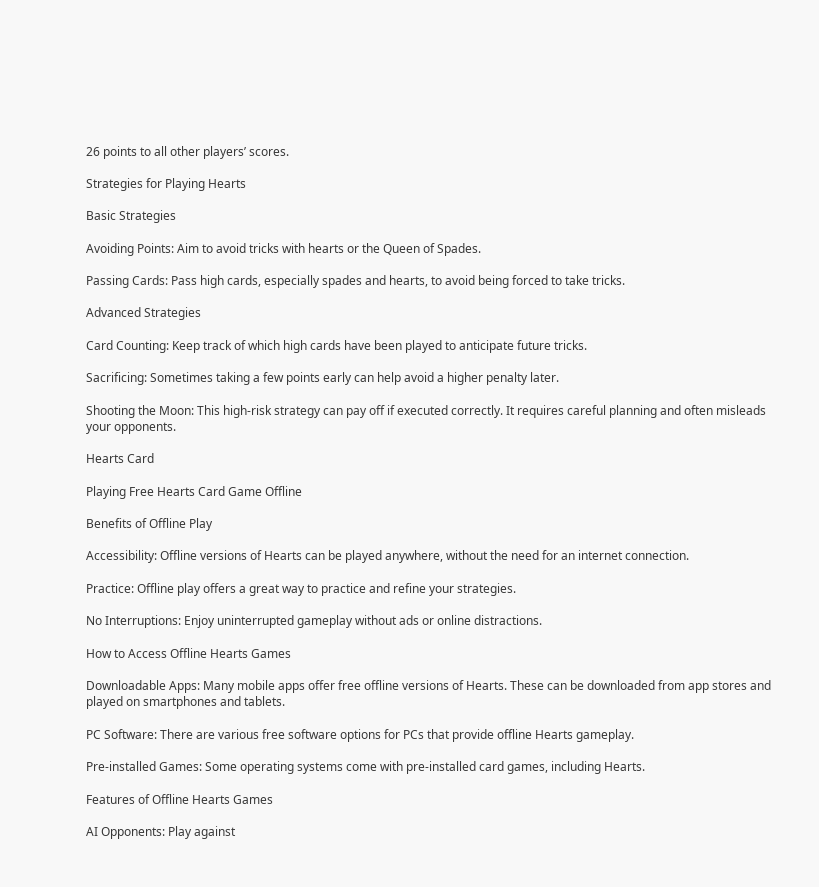26 points to all other players’ scores.

Strategies for Playing Hearts

Basic Strategies

Avoiding Points: Aim to avoid tricks with hearts or the Queen of Spades.

Passing Cards: Pass high cards, especially spades and hearts, to avoid being forced to take tricks.

Advanced Strategies

Card Counting: Keep track of which high cards have been played to anticipate future tricks.

Sacrificing: Sometimes taking a few points early can help avoid a higher penalty later.

Shooting the Moon: This high-risk strategy can pay off if executed correctly. It requires careful planning and often misleads your opponents.

Hearts Card

Playing Free Hearts Card Game Offline

Benefits of Offline Play

Accessibility: Offline versions of Hearts can be played anywhere, without the need for an internet connection.

Practice: Offline play offers a great way to practice and refine your strategies.

No Interruptions: Enjoy uninterrupted gameplay without ads or online distractions.

How to Access Offline Hearts Games

Downloadable Apps: Many mobile apps offer free offline versions of Hearts. These can be downloaded from app stores and played on smartphones and tablets.

PC Software: There are various free software options for PCs that provide offline Hearts gameplay.

Pre-installed Games: Some operating systems come with pre-installed card games, including Hearts.

Features of Offline Hearts Games

AI Opponents: Play against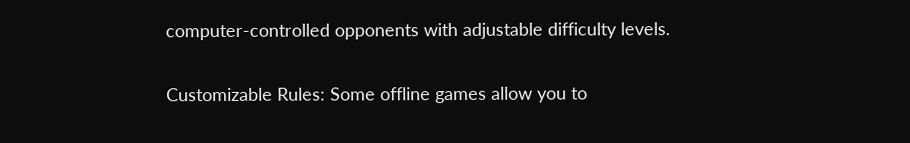computer-controlled opponents with adjustable difficulty levels.

Customizable Rules: Some offline games allow you to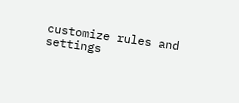customize rules and settings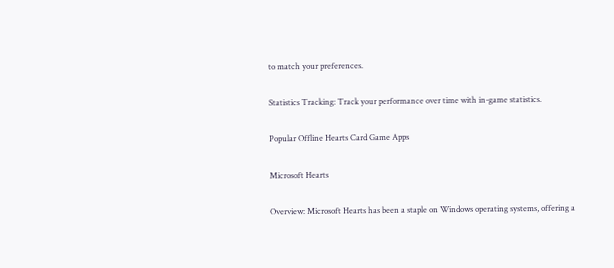to match your preferences.

Statistics Tracking: Track your performance over time with in-game statistics.

Popular Offline Hearts Card Game Apps

Microsoft Hearts

Overview: Microsoft Hearts has been a staple on Windows operating systems, offering a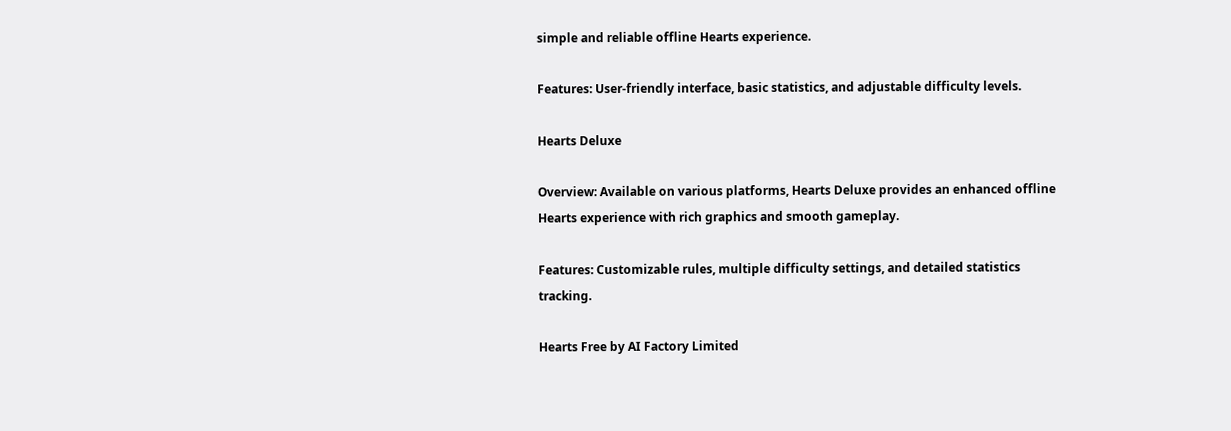simple and reliable offline Hearts experience.

Features: User-friendly interface, basic statistics, and adjustable difficulty levels.

Hearts Deluxe

Overview: Available on various platforms, Hearts Deluxe provides an enhanced offline Hearts experience with rich graphics and smooth gameplay.

Features: Customizable rules, multiple difficulty settings, and detailed statistics tracking.

Hearts Free by AI Factory Limited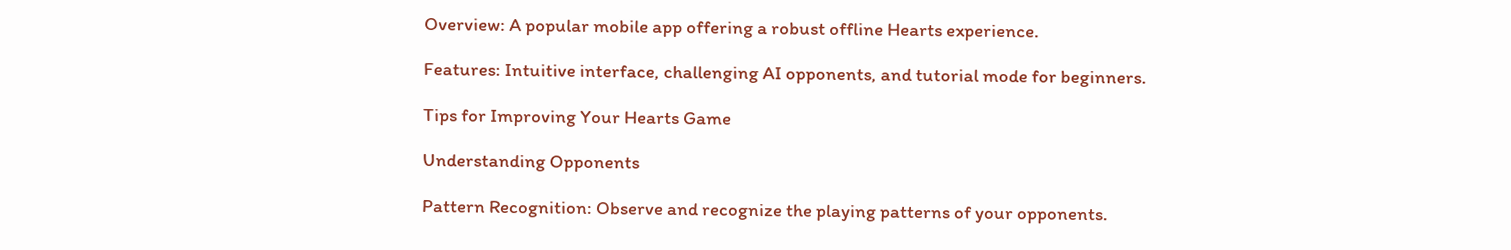Overview: A popular mobile app offering a robust offline Hearts experience.

Features: Intuitive interface, challenging AI opponents, and tutorial mode for beginners.

Tips for Improving Your Hearts Game

Understanding Opponents

Pattern Recognition: Observe and recognize the playing patterns of your opponents.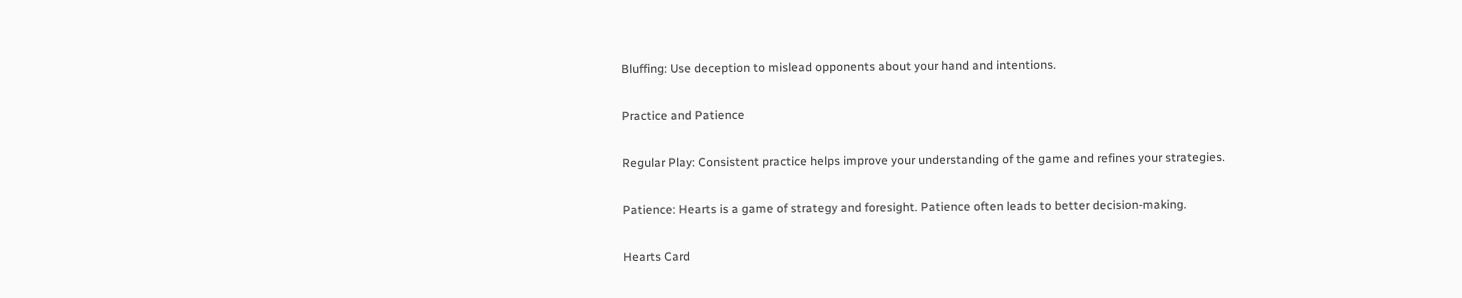Bluffing: Use deception to mislead opponents about your hand and intentions.

Practice and Patience

Regular Play: Consistent practice helps improve your understanding of the game and refines your strategies.

Patience: Hearts is a game of strategy and foresight. Patience often leads to better decision-making.

Hearts Card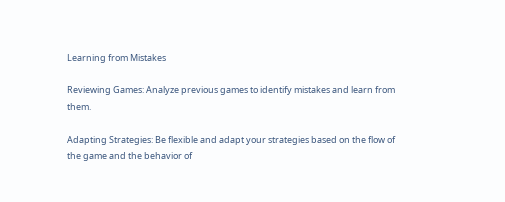Learning from Mistakes

Reviewing Games: Analyze previous games to identify mistakes and learn from them.

Adapting Strategies: Be flexible and adapt your strategies based on the flow of the game and the behavior of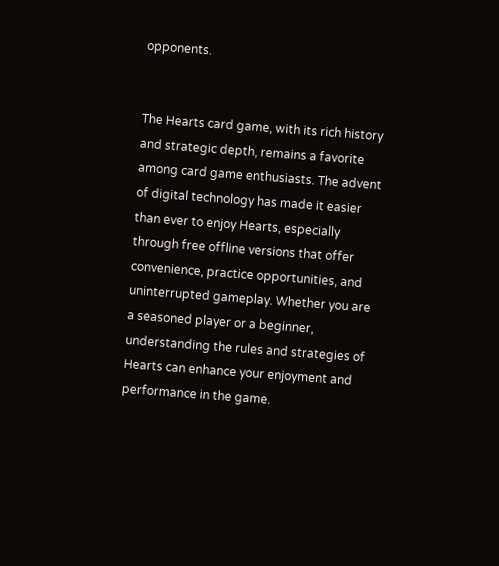opponents.


The Hearts card game, with its rich history and strategic depth, remains a favorite among card game enthusiasts. The advent of digital technology has made it easier than ever to enjoy Hearts, especially through free offline versions that offer convenience, practice opportunities, and uninterrupted gameplay. Whether you are a seasoned player or a beginner, understanding the rules and strategies of Hearts can enhance your enjoyment and performance in the game.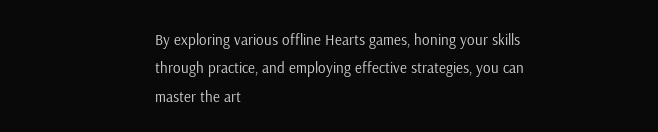By exploring various offline Hearts games, honing your skills through practice, and employing effective strategies, you can master the art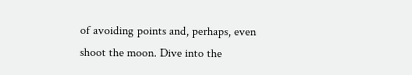of avoiding points and, perhaps, even shoot the moon. Dive into the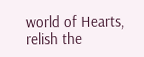world of Hearts, relish the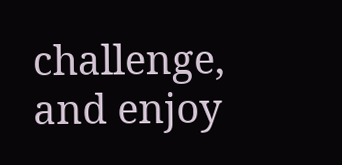challenge, and enjoy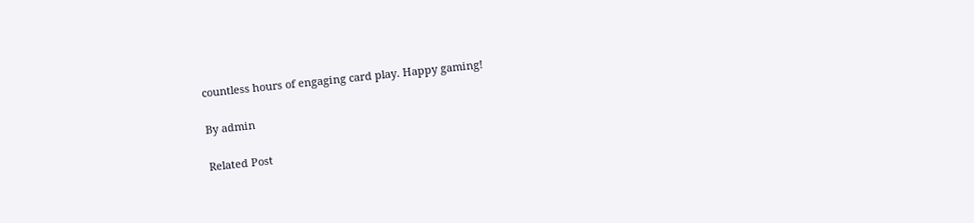countless hours of engaging card play. Happy gaming!

By admin

Related Post